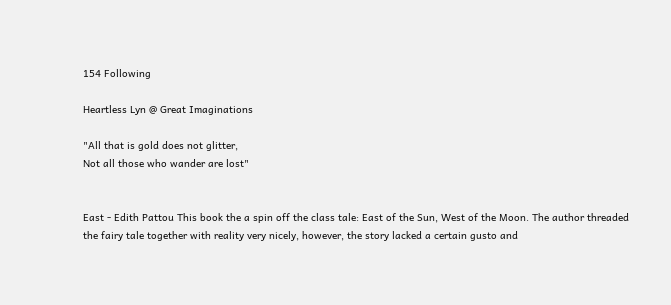154 Following

Heartless Lyn @ Great Imaginations

"All that is gold does not glitter,
Not all those who wander are lost"


East - Edith Pattou This book the a spin off the class tale: East of the Sun, West of the Moon. The author threaded the fairy tale together with reality very nicely, however, the story lacked a certain gusto and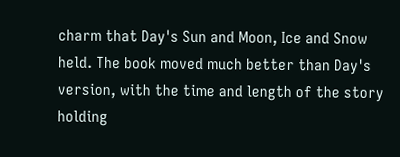charm that Day's Sun and Moon, Ice and Snow held. The book moved much better than Day's version, with the time and length of the story holding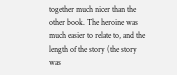together much nicer than the other book. The heroine was much easier to relate to, and the length of the story (the story was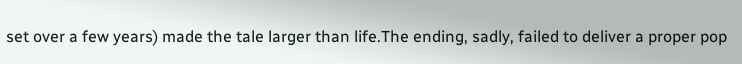set over a few years) made the tale larger than life.The ending, sadly, failed to deliver a proper pop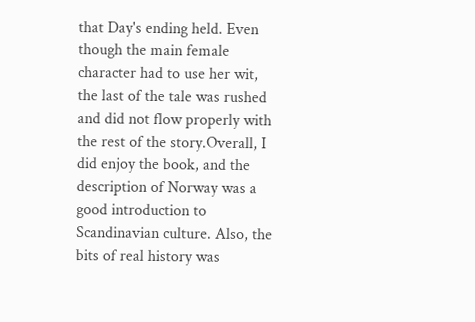that Day's ending held. Even though the main female character had to use her wit, the last of the tale was rushed and did not flow properly with the rest of the story.Overall, I did enjoy the book, and the description of Norway was a good introduction to Scandinavian culture. Also, the bits of real history was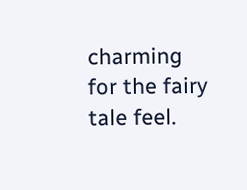charming for the fairy tale feel.